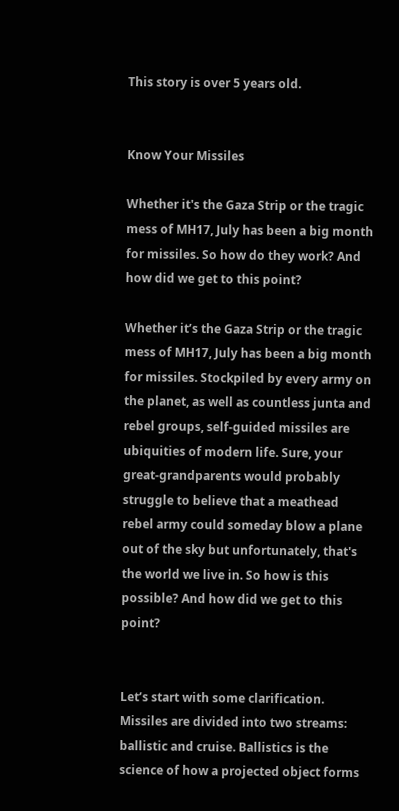This story is over 5 years old.


Know Your Missiles

Whether it's the Gaza Strip or the tragic mess of MH17, July has been a big month for missiles. So how do they work? And how did we get to this point?

Whether it’s the Gaza Strip or the tragic mess of MH17, July has been a big month for missiles. Stockpiled by every army on the planet, as well as countless junta and rebel groups, self-guided missiles are ubiquities of modern life. Sure, your great-grandparents would probably struggle to believe that a meathead rebel army could someday blow a plane out of the sky but unfortunately, that's the world we live in. So how is this possible? And how did we get to this point?


Let’s start with some clarification. Missiles are divided into two streams: ballistic and cruise. Ballistics is the science of how a projected object forms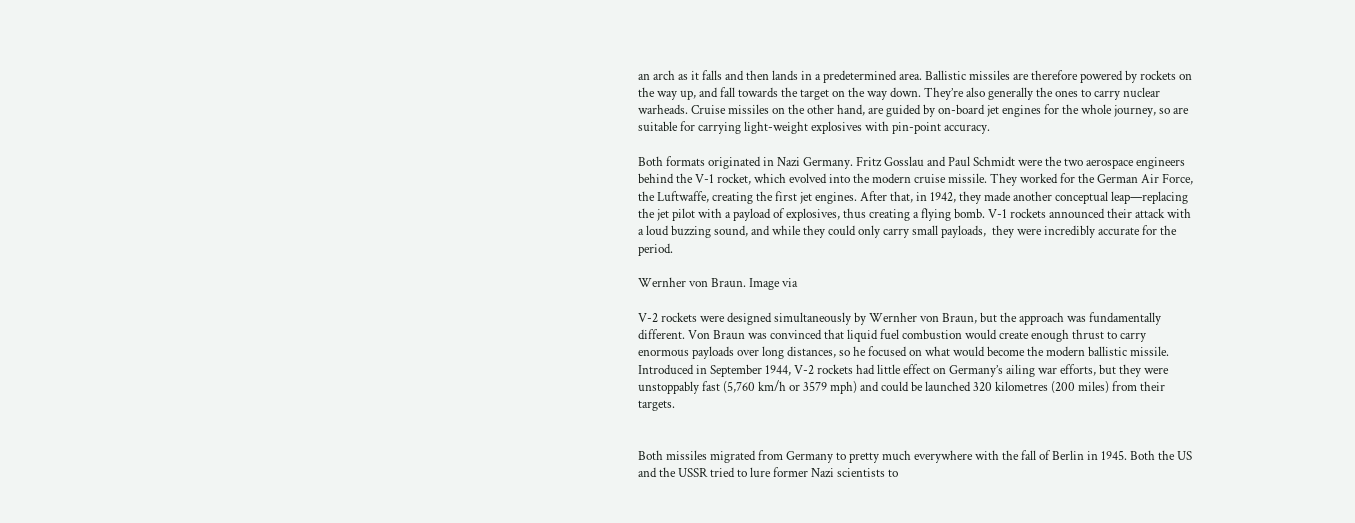an arch as it falls and then lands in a predetermined area. Ballistic missiles are therefore powered by rockets on the way up, and fall towards the target on the way down. They’re also generally the ones to carry nuclear warheads. Cruise missiles on the other hand, are guided by on-board jet engines for the whole journey, so are suitable for carrying light-weight explosives with pin-point accuracy.

Both formats originated in Nazi Germany. Fritz Gosslau and Paul Schmidt were the two aerospace engineers behind the V-1 rocket, which evolved into the modern cruise missile. They worked for the German Air Force, the Luftwaffe, creating the first jet engines. After that, in 1942, they made another conceptual leap—replacing the jet pilot with a payload of explosives, thus creating a flying bomb. V-1 rockets announced their attack with a loud buzzing sound, and while they could only carry small payloads,  they were incredibly accurate for the period.

Wernher von Braun. Image via

V-2 rockets were designed simultaneously by Wernher von Braun, but the approach was fundamentally different. Von Braun was convinced that liquid fuel combustion would create enough thrust to carry enormous payloads over long distances, so he focused on what would become the modern ballistic missile. Introduced in September 1944, V-2 rockets had little effect on Germany’s ailing war efforts, but they were unstoppably fast (5,760 km/h or 3579 mph) and could be launched 320 kilometres (200 miles) from their targets.


Both missiles migrated from Germany to pretty much everywhere with the fall of Berlin in 1945. Both the US and the USSR tried to lure former Nazi scientists to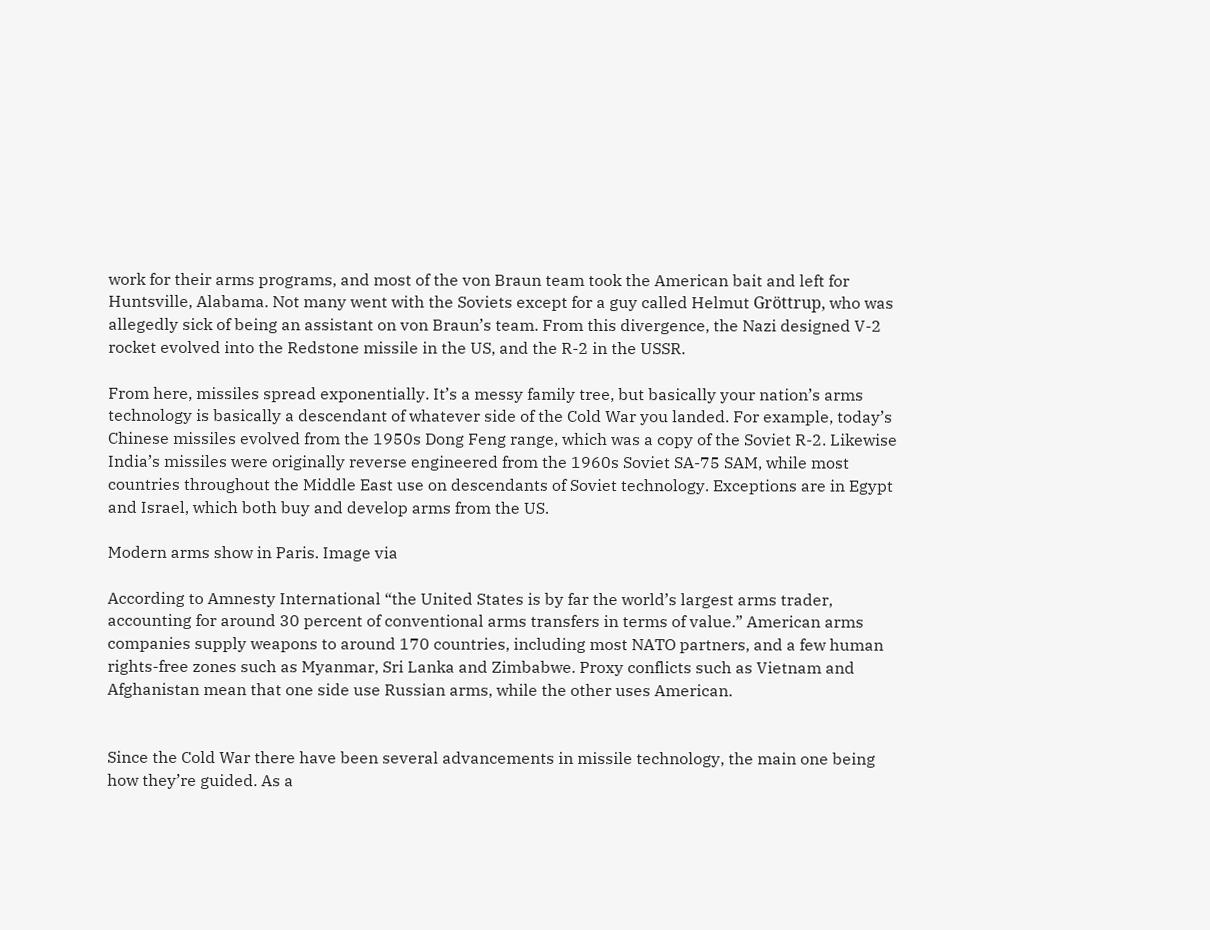work for their arms programs, and most of the von Braun team took the American bait and left for Huntsville, Alabama. Not many went with the Soviets except for a guy called Helmut Gröttrup, who was allegedly sick of being an assistant on von Braun’s team. From this divergence, the Nazi designed V-2 rocket evolved into the Redstone missile in the US, and the R-2 in the USSR.

From here, missiles spread exponentially. It’s a messy family tree, but basically your nation’s arms technology is basically a descendant of whatever side of the Cold War you landed. For example, today’s Chinese missiles evolved from the 1950s Dong Feng range, which was a copy of the Soviet R-2. Likewise India’s missiles were originally reverse engineered from the 1960s Soviet SA-75 SAM, while most countries throughout the Middle East use on descendants of Soviet technology. Exceptions are in Egypt and Israel, which both buy and develop arms from the US.

Modern arms show in Paris. Image via

According to Amnesty International “the United States is by far the world’s largest arms trader, accounting for around 30 percent of conventional arms transfers in terms of value.” American arms companies supply weapons to around 170 countries, including most NATO partners, and a few human rights-free zones such as Myanmar, Sri Lanka and Zimbabwe. Proxy conflicts such as Vietnam and Afghanistan mean that one side use Russian arms, while the other uses American.


Since the Cold War there have been several advancements in missile technology, the main one being how they’re guided. As a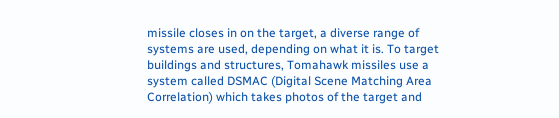missile closes in on the target, a diverse range of systems are used, depending on what it is. To target buildings and structures, Tomahawk missiles use a system called DSMAC (Digital Scene Matching Area Correlation) which takes photos of the target and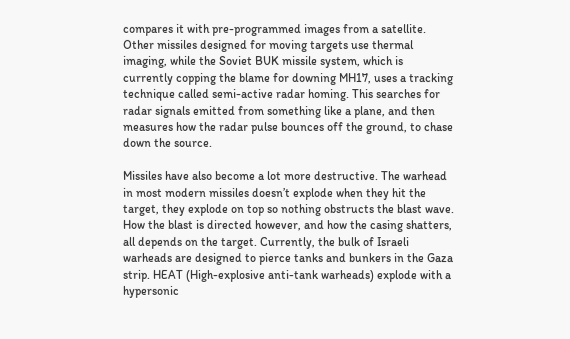compares it with pre-programmed images from a satellite. Other missiles designed for moving targets use thermal imaging, while the Soviet BUK missile system, which is currently copping the blame for downing MH17, uses a tracking technique called semi-active radar homing. This searches for radar signals emitted from something like a plane, and then measures how the radar pulse bounces off the ground, to chase down the source.

Missiles have also become a lot more destructive. The warhead in most modern missiles doesn’t explode when they hit the target, they explode on top so nothing obstructs the blast wave. How the blast is directed however, and how the casing shatters, all depends on the target. Currently, the bulk of Israeli warheads are designed to pierce tanks and bunkers in the Gaza strip. HEAT (High-explosive anti-tank warheads) explode with a hypersonic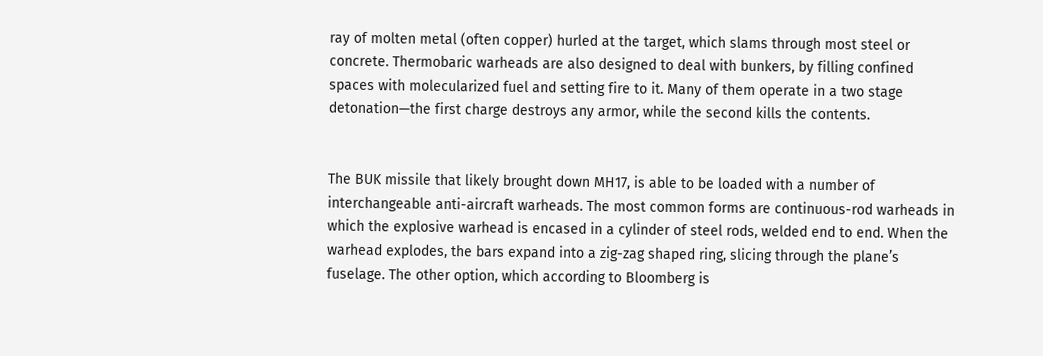ray of molten metal (often copper) hurled at the target, which slams through most steel or concrete. Thermobaric warheads are also designed to deal with bunkers, by filling confined spaces with molecularized fuel and setting fire to it. Many of them operate in a two stage detonation—the first charge destroys any armor, while the second kills the contents.


The BUK missile that likely brought down MH17, is able to be loaded with a number of interchangeable anti-aircraft warheads. The most common forms are continuous-rod warheads in which the explosive warhead is encased in a cylinder of steel rods, welded end to end. When the warhead explodes, the bars expand into a zig-zag shaped ring, slicing through the plane’s fuselage. The other option, which according to Bloomberg is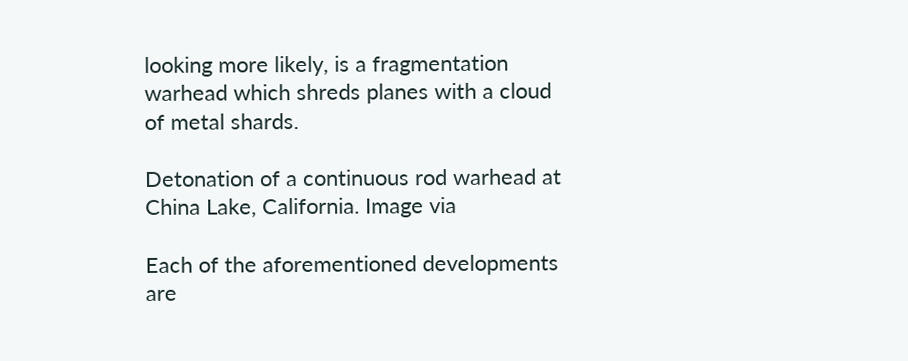looking more likely, is a fragmentation warhead which shreds planes with a cloud of metal shards.

Detonation of a continuous rod warhead at China Lake, California. Image via

Each of the aforementioned developments are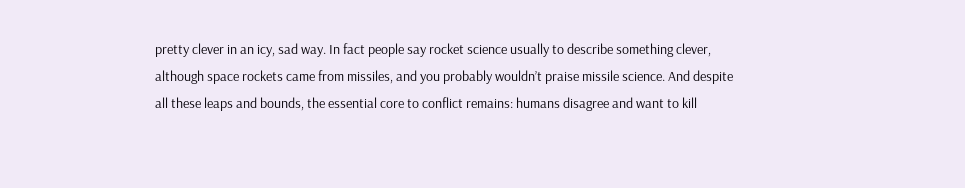pretty clever in an icy, sad way. In fact people say rocket science usually to describe something clever, although space rockets came from missiles, and you probably wouldn’t praise missile science. And despite all these leaps and bounds, the essential core to conflict remains: humans disagree and want to kill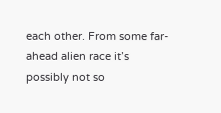each other. From some far-ahead alien race it’s possibly not so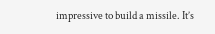impressive to build a missile. It’s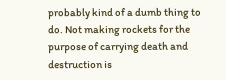probably kind of a dumb thing to do. Not making rockets for the purpose of carrying death and destruction is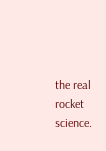the real rocket science.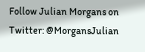Follow Julian Morgans on Twitter: @MorgansJulian